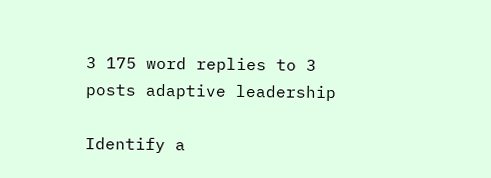3 175 word replies to 3 posts adaptive leadership

Identify a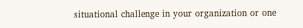situational challenge in your organization or one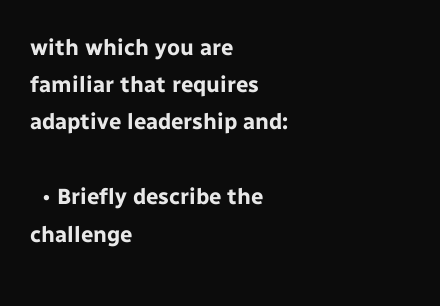with which you are familiar that requires adaptive leadership and:

  • Briefly describe the challenge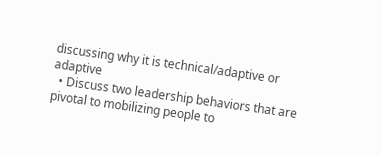discussing why it is technical/adaptive or adaptive
  • Discuss two leadership behaviors that are pivotal to mobilizing people to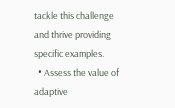tackle this challenge and thrive providing specific examples.
  • Assess the value of adaptive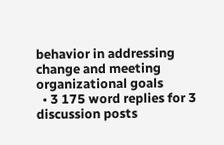behavior in addressing change and meeting organizational goals
  • 3 175 word replies for 3 discussion posts